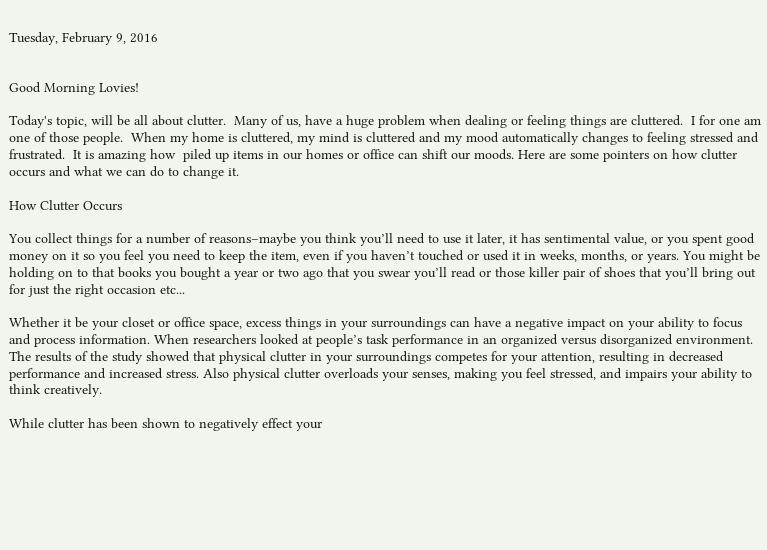Tuesday, February 9, 2016


Good Morning Lovies!

Today's topic, will be all about clutter.  Many of us, have a huge problem when dealing or feeling things are cluttered.  I for one am one of those people.  When my home is cluttered, my mind is cluttered and my mood automatically changes to feeling stressed and frustrated.  It is amazing how  piled up items in our homes or office can shift our moods. Here are some pointers on how clutter occurs and what we can do to change it.

How Clutter Occurs

You collect things for a number of reasons–maybe you think you’ll need to use it later, it has sentimental value, or you spent good money on it so you feel you need to keep the item, even if you haven’t touched or used it in weeks, months, or years. You might be holding on to that books you bought a year or two ago that you swear you’ll read or those killer pair of shoes that you’ll bring out for just the right occasion etc...

Whether it be your closet or office space, excess things in your surroundings can have a negative impact on your ability to focus and process information. When researchers looked at people’s task performance in an organized versus disorganized environment. The results of the study showed that physical clutter in your surroundings competes for your attention, resulting in decreased performance and increased stress. Also physical clutter overloads your senses, making you feel stressed, and impairs your ability to think creatively.

While clutter has been shown to negatively effect your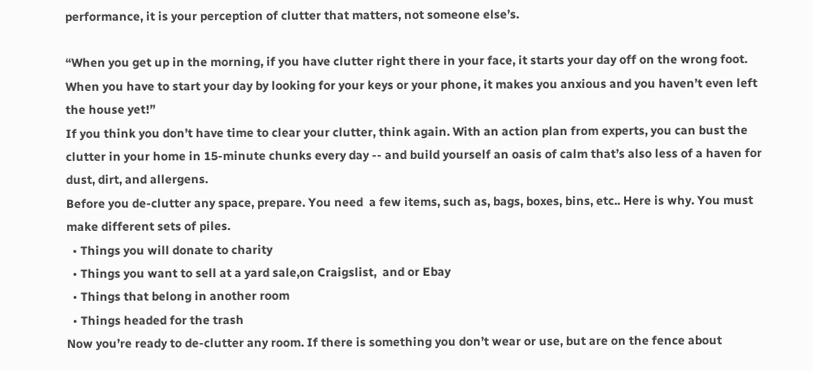performance, it is your perception of clutter that matters, not someone else’s.

“When you get up in the morning, if you have clutter right there in your face, it starts your day off on the wrong foot. When you have to start your day by looking for your keys or your phone, it makes you anxious and you haven’t even left the house yet!”
If you think you don’t have time to clear your clutter, think again. With an action plan from experts, you can bust the clutter in your home in 15-minute chunks every day -- and build yourself an oasis of calm that’s also less of a haven for dust, dirt, and allergens.
Before you de-clutter any space, prepare. You need  a few items, such as, bags, boxes, bins, etc.. Here is why. You must make different sets of piles.
  • Things you will donate to charity
  • Things you want to sell at a yard sale,on Craigslist,  and or Ebay
  • Things that belong in another room
  • Things headed for the trash
Now you’re ready to de-clutter any room. If there is something you don’t wear or use, but are on the fence about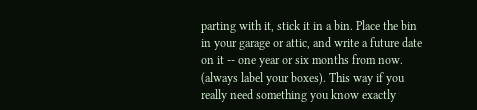parting with it, stick it in a bin. Place the bin in your garage or attic, and write a future date on it -- one year or six months from now. (always label your boxes). This way if you really need something you know exactly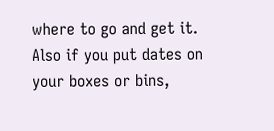where to go and get it. Also if you put dates on your boxes or bins,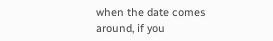when the date comes around, if you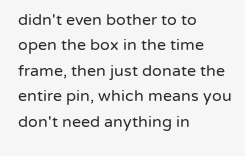didn't even bother to to open the box in the time frame, then just donate the entire pin, which means you don't need anything in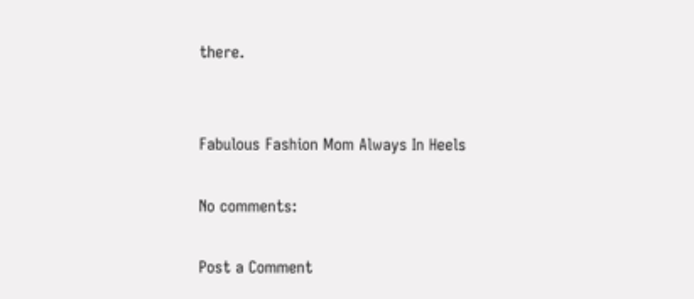there.


Fabulous Fashion Mom Always In Heels

No comments:

Post a Comment